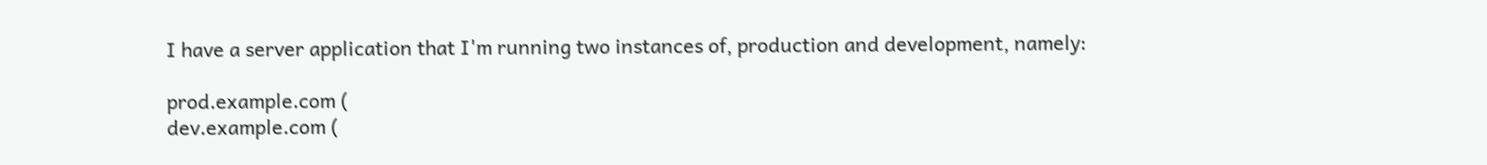I have a server application that I'm running two instances of, production and development, namely:

prod.example.com (
dev.example.com (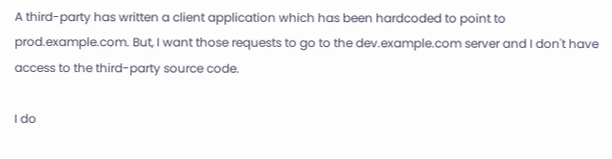A third-party has written a client application which has been hardcoded to point to prod.example.com. But, I want those requests to go to the dev.example.com server and I don't have access to the third-party source code.

I do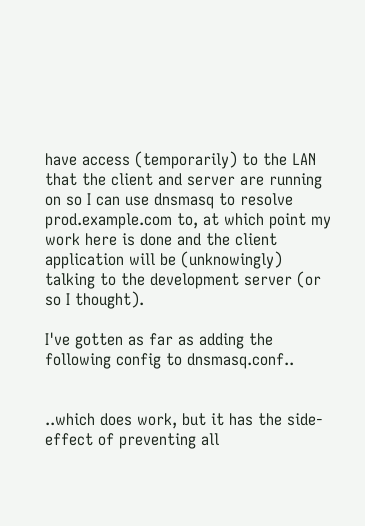have access (temporarily) to the LAN that the client and server are running on so I can use dnsmasq to resolve prod.example.com to, at which point my work here is done and the client application will be (unknowingly) talking to the development server (or so I thought).

I've gotten as far as adding the following config to dnsmasq.conf..


..which does work, but it has the side-effect of preventing all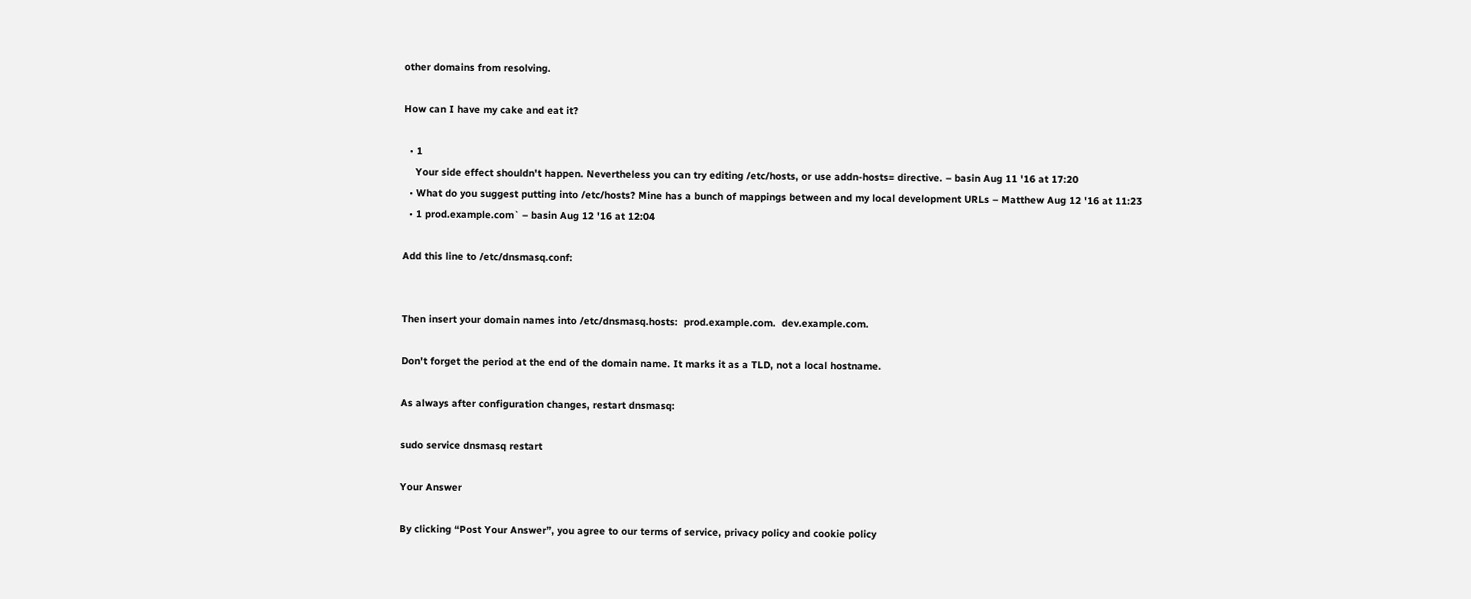other domains from resolving.

How can I have my cake and eat it?

  • 1
    Your side effect shouldn't happen. Nevertheless you can try editing /etc/hosts, or use addn-hosts= directive. – basin Aug 11 '16 at 17:20
  • What do you suggest putting into /etc/hosts? Mine has a bunch of mappings between and my local development URLs – Matthew Aug 12 '16 at 11:23
  • 1 prod.example.com` – basin Aug 12 '16 at 12:04

Add this line to /etc/dnsmasq.conf:


Then insert your domain names into /etc/dnsmasq.hosts:  prod.example.com.  dev.example.com.

Don't forget the period at the end of the domain name. It marks it as a TLD, not a local hostname.

As always after configuration changes, restart dnsmasq:

sudo service dnsmasq restart

Your Answer

By clicking “Post Your Answer”, you agree to our terms of service, privacy policy and cookie policy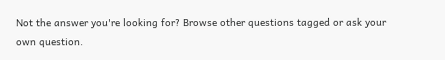Not the answer you're looking for? Browse other questions tagged or ask your own question.